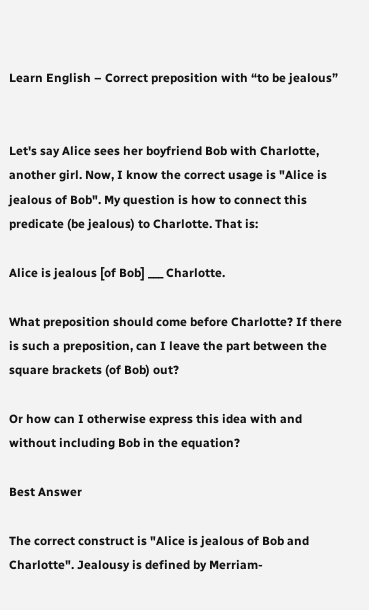Learn English – Correct preposition with “to be jealous”


Let's say Alice sees her boyfriend Bob with Charlotte, another girl. Now, I know the correct usage is "Alice is jealous of Bob". My question is how to connect this predicate (be jealous) to Charlotte. That is:

Alice is jealous [of Bob] ___ Charlotte.

What preposition should come before Charlotte? If there is such a preposition, can I leave the part between the square brackets (of Bob) out?

Or how can I otherwise express this idea with and without including Bob in the equation?

Best Answer

The correct construct is "Alice is jealous of Bob and Charlotte". Jealousy is defined by Merriam-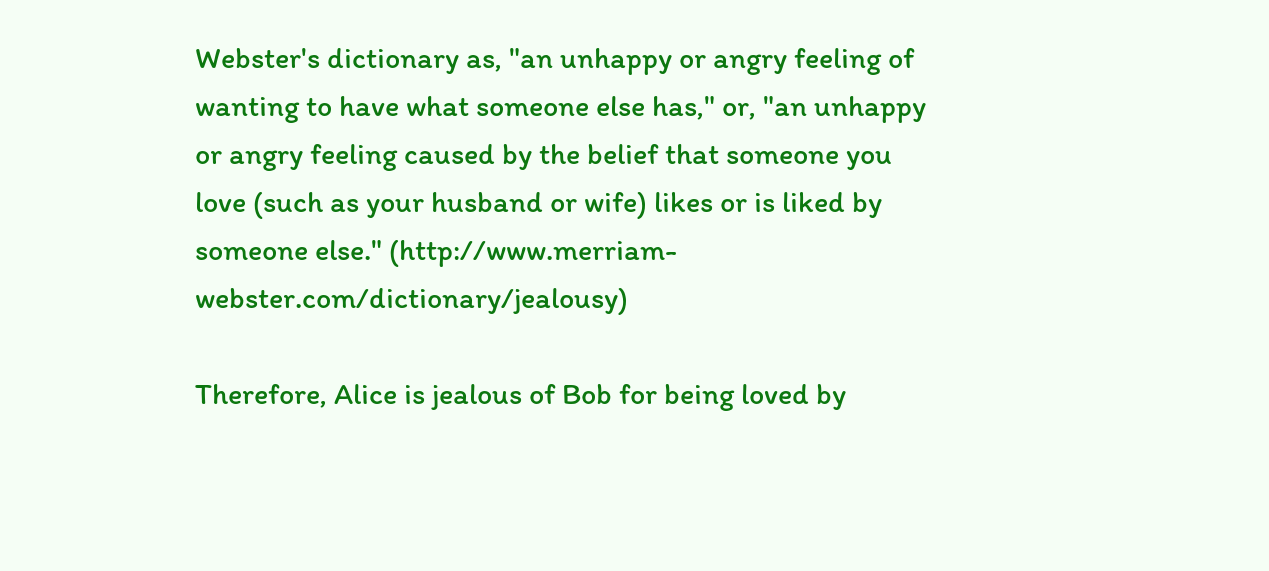Webster's dictionary as, "an unhappy or angry feeling of wanting to have what someone else has," or, "an unhappy or angry feeling caused by the belief that someone you love (such as your husband or wife) likes or is liked by someone else." (http://www.merriam-webster.com/dictionary/jealousy)

Therefore, Alice is jealous of Bob for being loved by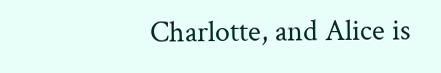Charlotte, and Alice is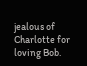jealous of Charlotte for loving Bob.